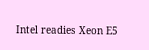Intel readies Xeon E5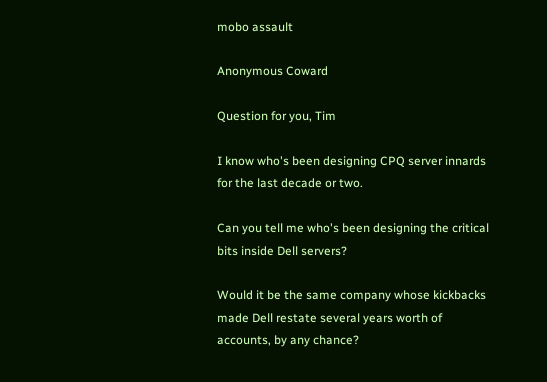mobo assault

Anonymous Coward

Question for you, Tim

I know who's been designing CPQ server innards for the last decade or two.

Can you tell me who's been designing the critical bits inside Dell servers?

Would it be the same company whose kickbacks made Dell restate several years worth of accounts, by any chance?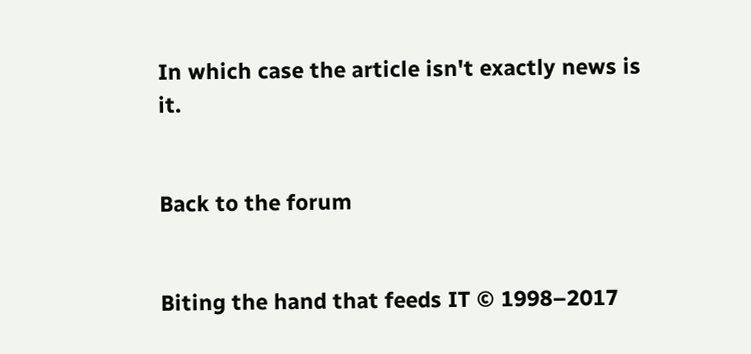In which case the article isn't exactly news is it.


Back to the forum


Biting the hand that feeds IT © 1998–2017